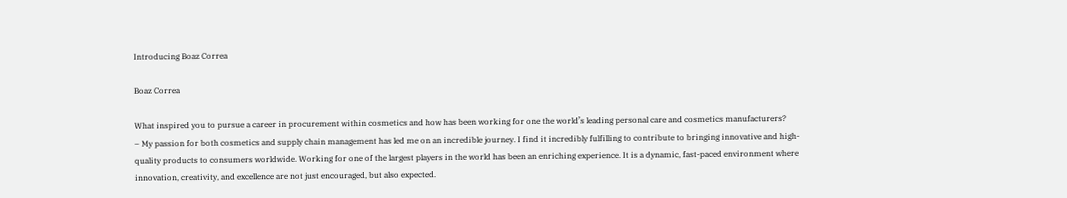Introducing Boaz Correa

Boaz Correa

What inspired you to pursue a career in procurement within cosmetics and how has been working for one the world’s leading personal care and cosmetics manufacturers?
– My passion for both cosmetics and supply chain management has led me on an incredible journey. I find it incredibly fulfilling to contribute to bringing innovative and high-quality products to consumers worldwide. Working for one of the largest players in the world has been an enriching experience. It is a dynamic, fast-paced environment where innovation, creativity, and excellence are not just encouraged, but also expected.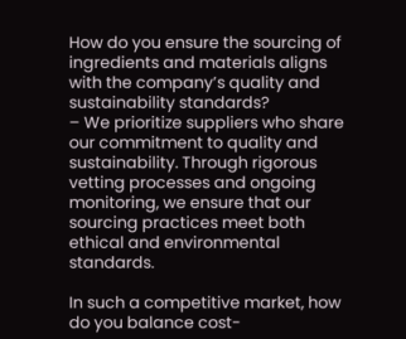How do you ensure the sourcing of ingredients and materials aligns with the company’s quality and sustainability standards?
– We prioritize suppliers who share our commitment to quality and sustainability. Through rigorous vetting processes and ongoing monitoring, we ensure that our sourcing practices meet both ethical and environmental standards.

In such a competitive market, how do you balance cost-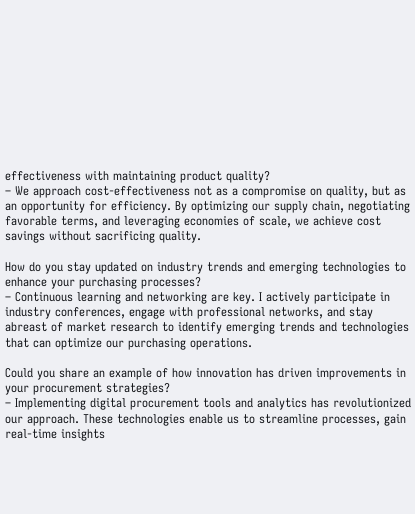effectiveness with maintaining product quality?
– We approach cost-effectiveness not as a compromise on quality, but as an opportunity for efficiency. By optimizing our supply chain, negotiating favorable terms, and leveraging economies of scale, we achieve cost savings without sacrificing quality.

How do you stay updated on industry trends and emerging technologies to enhance your purchasing processes?
– Continuous learning and networking are key. I actively participate in industry conferences, engage with professional networks, and stay abreast of market research to identify emerging trends and technologies that can optimize our purchasing operations.

Could you share an example of how innovation has driven improvements in your procurement strategies?
– Implementing digital procurement tools and analytics has revolutionized our approach. These technologies enable us to streamline processes, gain real-time insights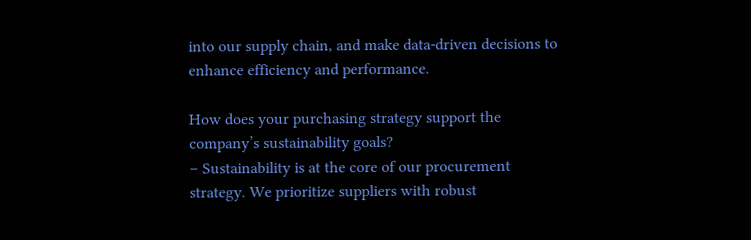into our supply chain, and make data-driven decisions to enhance efficiency and performance.

How does your purchasing strategy support the company’s sustainability goals?
– Sustainability is at the core of our procurement strategy. We prioritize suppliers with robust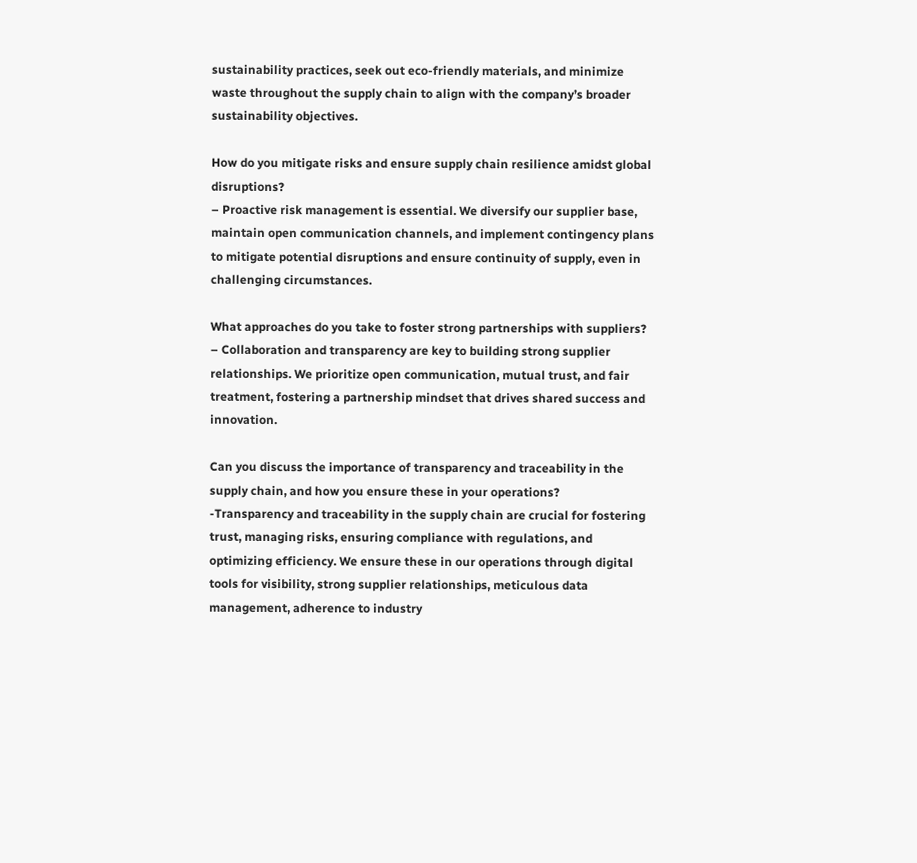sustainability practices, seek out eco-friendly materials, and minimize waste throughout the supply chain to align with the company’s broader sustainability objectives.

How do you mitigate risks and ensure supply chain resilience amidst global disruptions?
– Proactive risk management is essential. We diversify our supplier base, maintain open communication channels, and implement contingency plans to mitigate potential disruptions and ensure continuity of supply, even in challenging circumstances.

What approaches do you take to foster strong partnerships with suppliers?
– Collaboration and transparency are key to building strong supplier relationships. We prioritize open communication, mutual trust, and fair treatment, fostering a partnership mindset that drives shared success and innovation.

Can you discuss the importance of transparency and traceability in the supply chain, and how you ensure these in your operations?
-Transparency and traceability in the supply chain are crucial for fostering trust, managing risks, ensuring compliance with regulations, and optimizing efficiency. We ensure these in our operations through digital tools for visibility, strong supplier relationships, meticulous data management, adherence to industry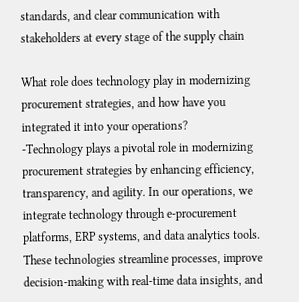standards, and clear communication with stakeholders at every stage of the supply chain

What role does technology play in modernizing procurement strategies, and how have you integrated it into your operations?
-Technology plays a pivotal role in modernizing procurement strategies by enhancing efficiency, transparency, and agility. In our operations, we integrate technology through e-procurement platforms, ERP systems, and data analytics tools. These technologies streamline processes, improve decision-making with real-time data insights, and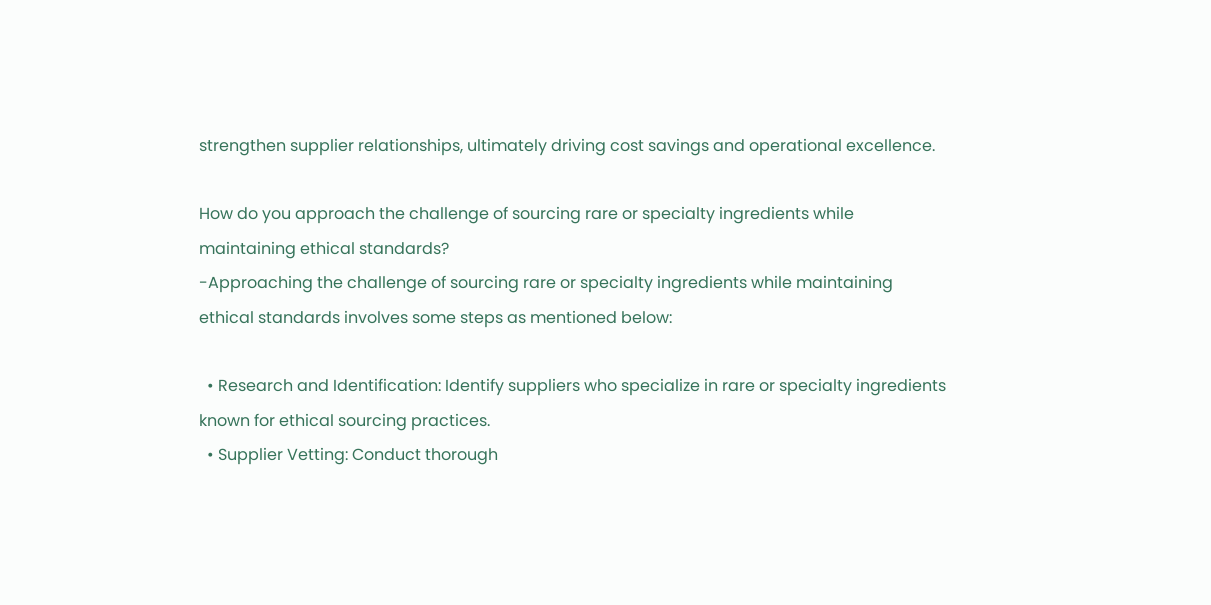strengthen supplier relationships, ultimately driving cost savings and operational excellence.

How do you approach the challenge of sourcing rare or specialty ingredients while maintaining ethical standards?
-Approaching the challenge of sourcing rare or specialty ingredients while maintaining ethical standards involves some steps as mentioned below:

  • Research and Identification: Identify suppliers who specialize in rare or specialty ingredients known for ethical sourcing practices.
  • Supplier Vetting: Conduct thorough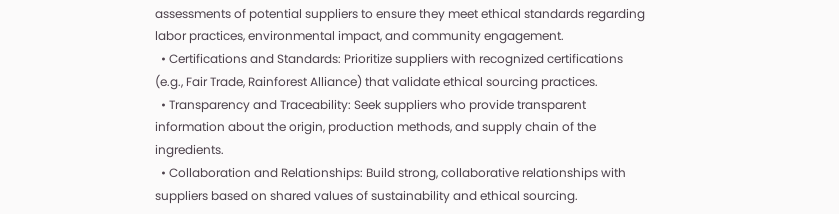assessments of potential suppliers to ensure they meet ethical standards regarding labor practices, environmental impact, and community engagement.
  • Certifications and Standards: Prioritize suppliers with recognized certifications (e.g., Fair Trade, Rainforest Alliance) that validate ethical sourcing practices.
  • Transparency and Traceability: Seek suppliers who provide transparent information about the origin, production methods, and supply chain of the ingredients.
  • Collaboration and Relationships: Build strong, collaborative relationships with suppliers based on shared values of sustainability and ethical sourcing.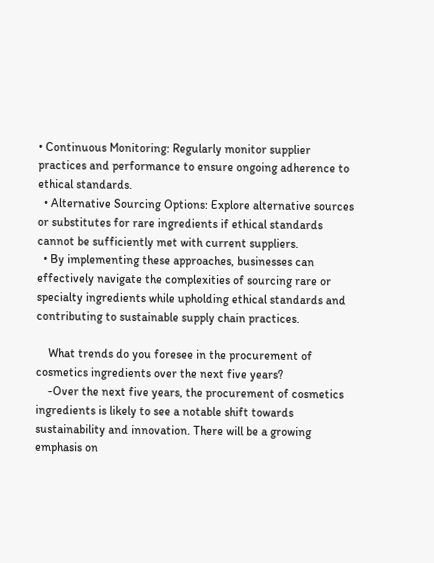• Continuous Monitoring: Regularly monitor supplier practices and performance to ensure ongoing adherence to ethical standards.
  • Alternative Sourcing Options: Explore alternative sources or substitutes for rare ingredients if ethical standards cannot be sufficiently met with current suppliers.
  • By implementing these approaches, businesses can effectively navigate the complexities of sourcing rare or specialty ingredients while upholding ethical standards and contributing to sustainable supply chain practices.

    What trends do you foresee in the procurement of cosmetics ingredients over the next five years?
    -Over the next five years, the procurement of cosmetics ingredients is likely to see a notable shift towards sustainability and innovation. There will be a growing emphasis on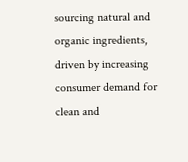sourcing natural and organic ingredients, driven by increasing consumer demand for clean and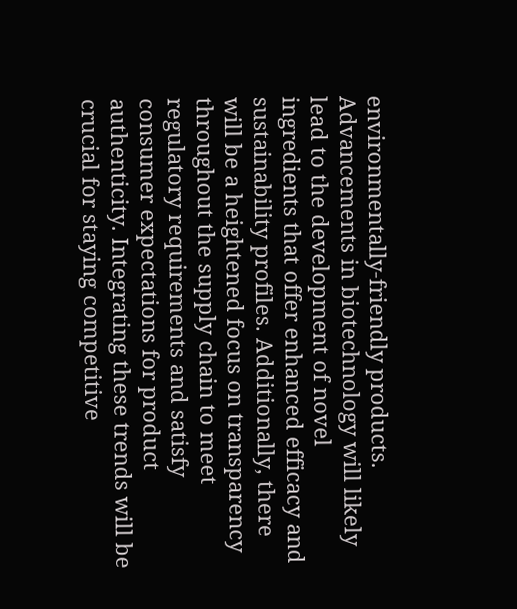environmentally-friendly products. Advancements in biotechnology will likely lead to the development of novel ingredients that offer enhanced efficacy and sustainability profiles. Additionally, there will be a heightened focus on transparency throughout the supply chain to meet regulatory requirements and satisfy consumer expectations for product authenticity. Integrating these trends will be crucial for staying competitive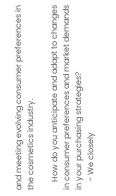and meeting evolving consumer preferences in the cosmetics industry.

    How do you anticipate and adapt to changes in consumer preferences and market demands in your purchasing strategies?
    – We closely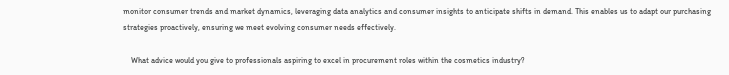monitor consumer trends and market dynamics, leveraging data analytics and consumer insights to anticipate shifts in demand. This enables us to adapt our purchasing strategies proactively, ensuring we meet evolving consumer needs effectively.

    What advice would you give to professionals aspiring to excel in procurement roles within the cosmetics industry?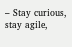– Stay curious, stay agile,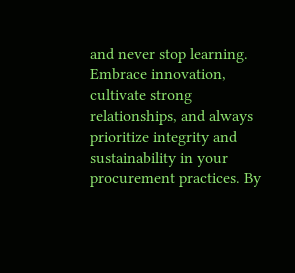and never stop learning. Embrace innovation, cultivate strong relationships, and always prioritize integrity and sustainability in your procurement practices. By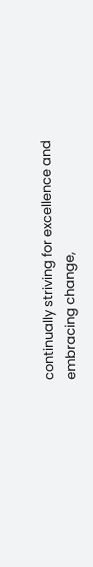continually striving for excellence and embracing change,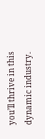you’ll thrive in this dynamic industry.